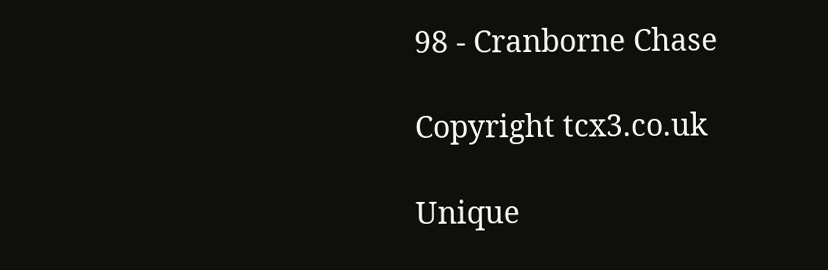98 - Cranborne Chase

Copyright tcx3.co.uk

Unique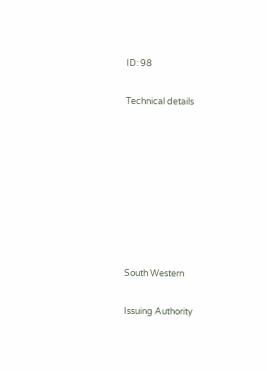ID: 98

Technical details








South Western

Issuing Authority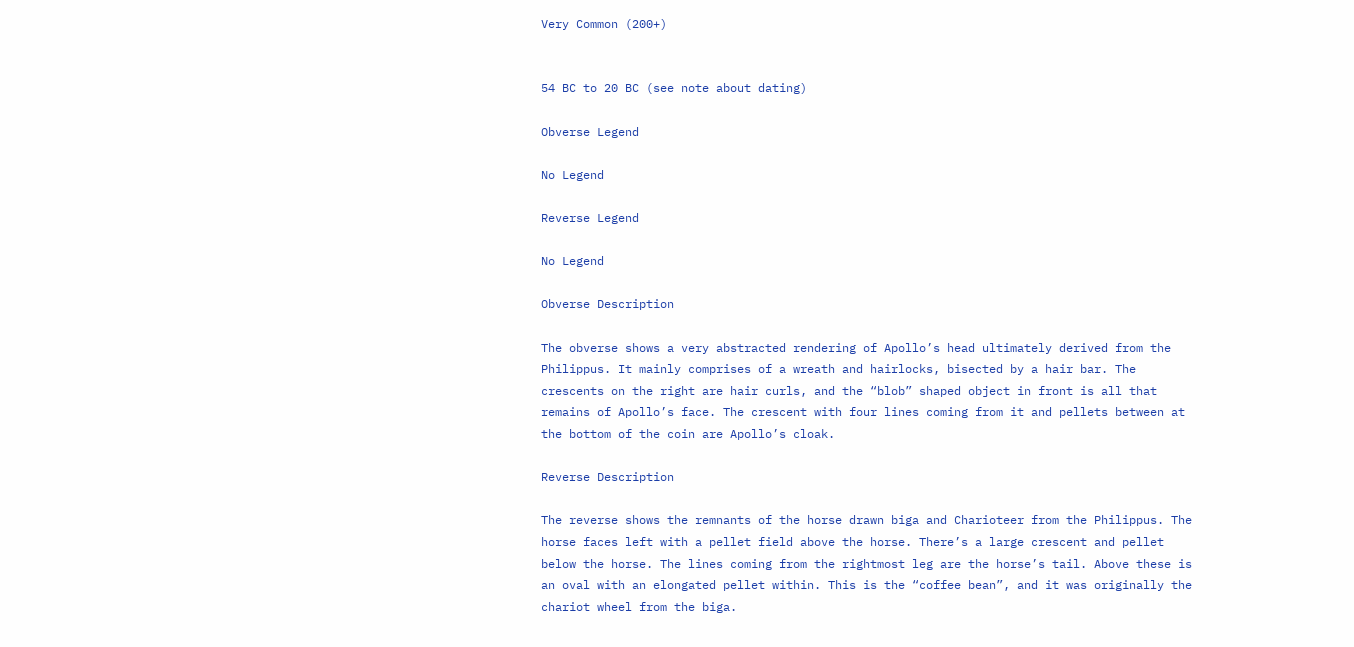Very Common (200+)


54 BC to 20 BC (see note about dating)

Obverse Legend

No Legend

Reverse Legend

No Legend

Obverse Description

The obverse shows a very abstracted rendering of Apollo’s head ultimately derived from the Philippus. It mainly comprises of a wreath and hairlocks, bisected by a hair bar. The crescents on the right are hair curls, and the “blob” shaped object in front is all that remains of Apollo’s face. The crescent with four lines coming from it and pellets between at the bottom of the coin are Apollo’s cloak.

Reverse Description

The reverse shows the remnants of the horse drawn biga and Charioteer from the Philippus. The horse faces left with a pellet field above the horse. There’s a large crescent and pellet below the horse. The lines coming from the rightmost leg are the horse’s tail. Above these is an oval with an elongated pellet within. This is the “coffee bean”, and it was originally the chariot wheel from the biga.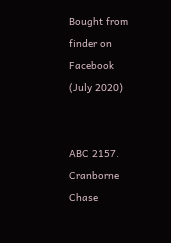Bought from finder on Facebook (July 2020)


ABC 2157. Cranborne Chase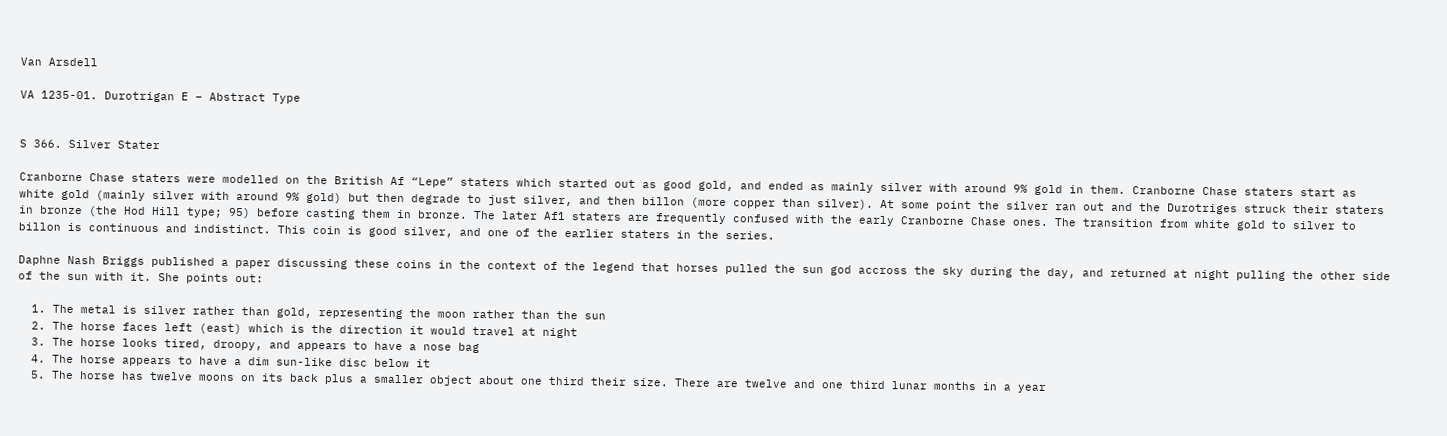Van Arsdell

VA 1235-01. Durotrigan E – Abstract Type


S 366. Silver Stater

Cranborne Chase staters were modelled on the British Af “Lepe” staters which started out as good gold, and ended as mainly silver with around 9% gold in them. Cranborne Chase staters start as white gold (mainly silver with around 9% gold) but then degrade to just silver, and then billon (more copper than silver). At some point the silver ran out and the Durotriges struck their staters in bronze (the Hod Hill type; 95) before casting them in bronze. The later Af1 staters are frequently confused with the early Cranborne Chase ones. The transition from white gold to silver to billon is continuous and indistinct. This coin is good silver, and one of the earlier staters in the series.

Daphne Nash Briggs published a paper discussing these coins in the context of the legend that horses pulled the sun god accross the sky during the day, and returned at night pulling the other side of the sun with it. She points out:

  1. The metal is silver rather than gold, representing the moon rather than the sun
  2. The horse faces left (east) which is the direction it would travel at night
  3. The horse looks tired, droopy, and appears to have a nose bag
  4. The horse appears to have a dim sun-like disc below it
  5. The horse has twelve moons on its back plus a smaller object about one third their size. There are twelve and one third lunar months in a year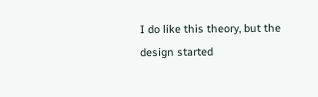I do like this theory, but the design started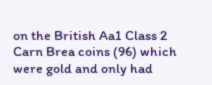on the British Aa1 Class 2 Carn Brea coins (96) which were gold and only had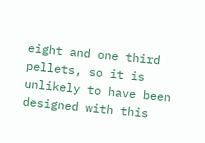eight and one third pellets, so it is unlikely to have been designed with this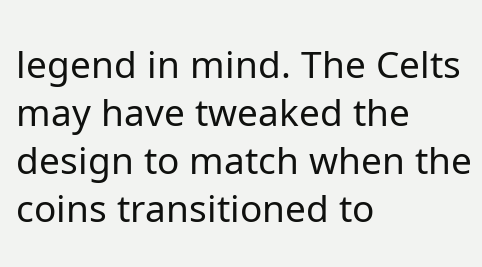legend in mind. The Celts may have tweaked the design to match when the coins transitioned to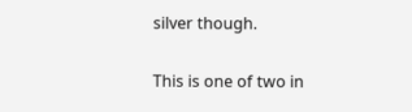silver though.

This is one of two in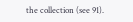the collection (see 91).